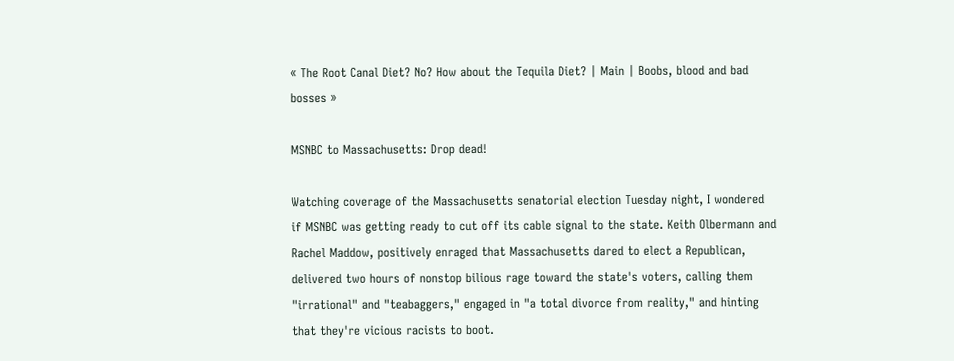« The Root Canal Diet? No? How about the Tequila Diet? | Main | Boobs, blood and bad bosses »

MSNBC to Massachusetts: Drop dead!

Watching coverage of the Massachusetts senatorial election Tuesday night, I wondered if MSNBC was getting ready to cut off its cable signal to the state. Keith Olbermann and Rachel Maddow, positively enraged that Massachusetts dared to elect a Republican, delivered two hours of nonstop bilious rage toward the state's voters, calling them "irrational" and "teabaggers," engaged in "a total divorce from reality," and hinting that they're vicious racists to boot.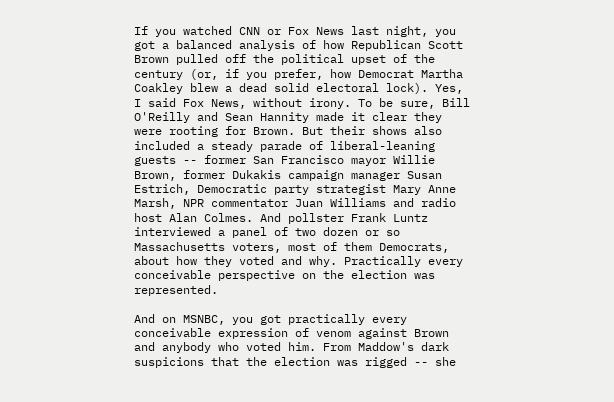If you watched CNN or Fox News last night, you got a balanced analysis of how Republican Scott Brown pulled off the political upset of the century (or, if you prefer, how Democrat Martha Coakley blew a dead solid electoral lock). Yes, I said Fox News, without irony. To be sure, Bill O'Reilly and Sean Hannity made it clear they were rooting for Brown. But their shows also included a steady parade of liberal-leaning guests -- former San Francisco mayor Willie Brown, former Dukakis campaign manager Susan Estrich, Democratic party strategist Mary Anne Marsh, NPR commentator Juan Williams and radio host Alan Colmes. And pollster Frank Luntz interviewed a panel of two dozen or so Massachusetts voters, most of them Democrats, about how they voted and why. Practically every conceivable perspective on the election was represented.

And on MSNBC, you got practically every conceivable expression of venom against Brown and anybody who voted him. From Maddow's dark suspicions that the election was rigged -- she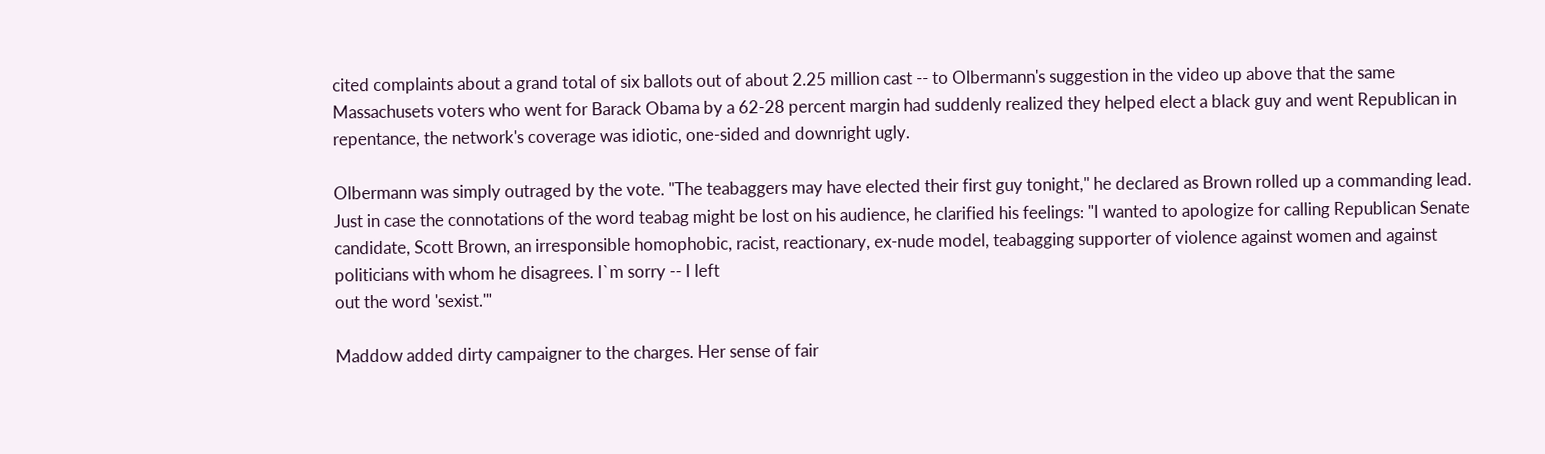cited complaints about a grand total of six ballots out of about 2.25 million cast -- to Olbermann's suggestion in the video up above that the same Massachusets voters who went for Barack Obama by a 62-28 percent margin had suddenly realized they helped elect a black guy and went Republican in repentance, the network's coverage was idiotic, one-sided and downright ugly.

Olbermann was simply outraged by the vote. "The teabaggers may have elected their first guy tonight," he declared as Brown rolled up a commanding lead. Just in case the connotations of the word teabag might be lost on his audience, he clarified his feelings: "I wanted to apologize for calling Republican Senate candidate, Scott Brown, an irresponsible homophobic, racist, reactionary, ex-nude model, teabagging supporter of violence against women and against politicians with whom he disagrees. I`m sorry -- I left
out the word 'sexist.'"

Maddow added dirty campaigner to the charges. Her sense of fair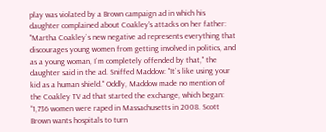play was violated by a Brown campaign ad in which his daughter complained about Coakley's attacks on her father: "Martha Coakley`s new negative ad represents everything that discourages young women from getting involved in politics, and as a young woman, I`m completely offended by that," the daughter said in the ad. Sniffed Maddow: "It`s like using your kid as a human shield." Oddly, Maddow made no mention of the Coakley TV ad that started the exchange, which began: “1,736 women were raped in Massachusetts in 2008. Scott Brown wants hospitals to turn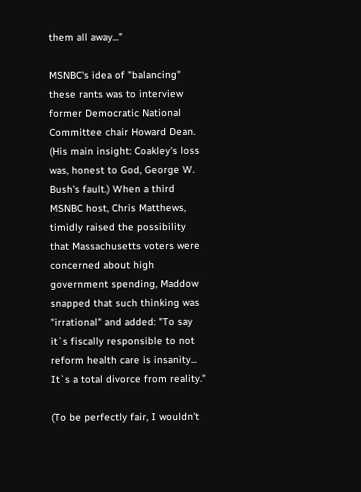them all away...”

MSNBC's idea of "balancing" these rants was to interview former Democratic National Committee chair Howard Dean. (His main insight: Coakley's loss was, honest to God, George W. Bush's fault.) When a third MSNBC host, Chris Matthews, timidly raised the possibility that Massachusetts voters were concerned about high government spending, Maddow snapped that such thinking was "irrational" and added: "To say it`s fiscally responsible to not reform health care is insanity... It`s a total divorce from reality."

(To be perfectly fair, I wouldn't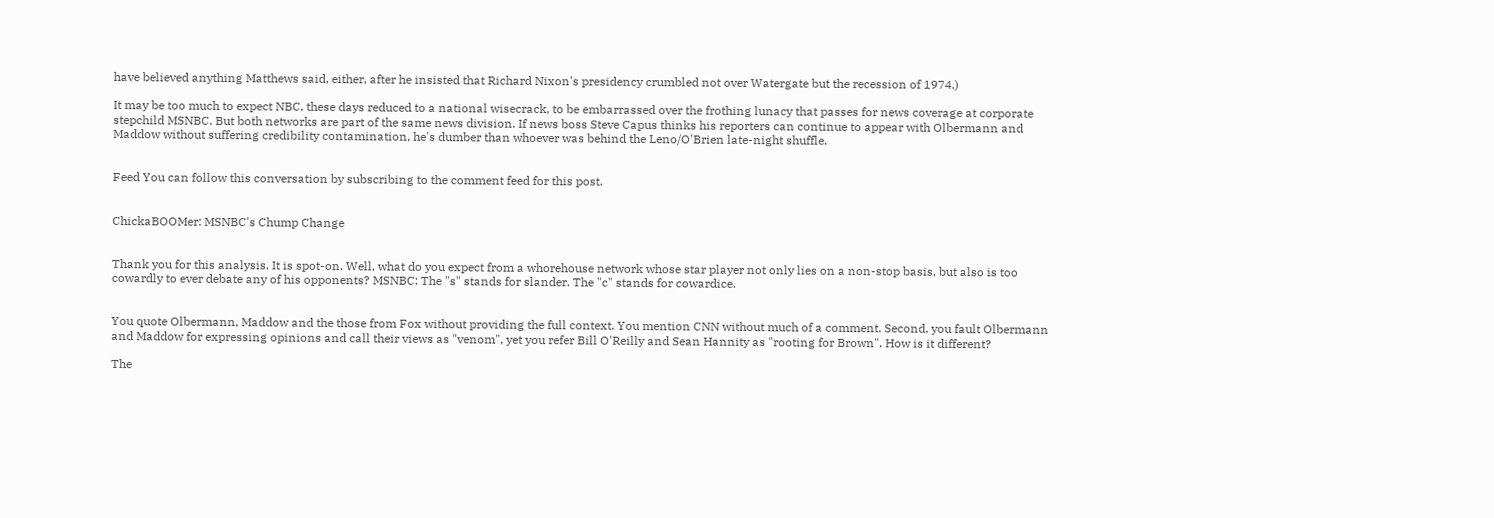have believed anything Matthews said, either, after he insisted that Richard Nixon's presidency crumbled not over Watergate but the recession of 1974.)

It may be too much to expect NBC, these days reduced to a national wisecrack, to be embarrassed over the frothing lunacy that passes for news coverage at corporate stepchild MSNBC. But both networks are part of the same news division. If news boss Steve Capus thinks his reporters can continue to appear with Olbermann and Maddow without suffering credibility contamination, he's dumber than whoever was behind the Leno/O'Brien late-night shuffle.


Feed You can follow this conversation by subscribing to the comment feed for this post.


ChickaBOOMer: MSNBC's Chump Change


Thank you for this analysis. It is spot-on. Well, what do you expect from a whorehouse network whose star player not only lies on a non-stop basis, but also is too cowardly to ever debate any of his opponents? MSNBC: The "s" stands for slander. The "c" stands for cowardice.


You quote Olbermann, Maddow and the those from Fox without providing the full context. You mention CNN without much of a comment. Second, you fault Olbermann and Maddow for expressing opinions and call their views as "venom", yet you refer Bill O'Reilly and Sean Hannity as "rooting for Brown". How is it different?

The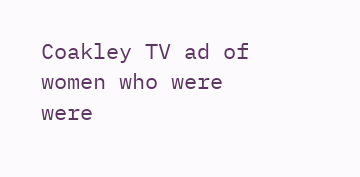Coakley TV ad of women who were were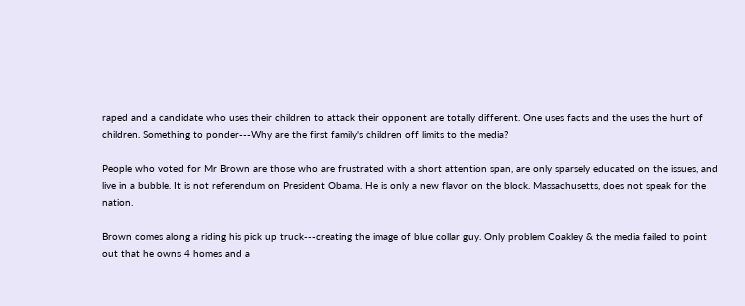raped and a candidate who uses their children to attack their opponent are totally different. One uses facts and the uses the hurt of children. Something to ponder---Why are the first family's children off limits to the media?

People who voted for Mr Brown are those who are frustrated with a short attention span, are only sparsely educated on the issues, and live in a bubble. It is not referendum on President Obama. He is only a new flavor on the block. Massachusetts, does not speak for the nation.

Brown comes along a riding his pick up truck---creating the image of blue collar guy. Only problem Coakley & the media failed to point out that he owns 4 homes and a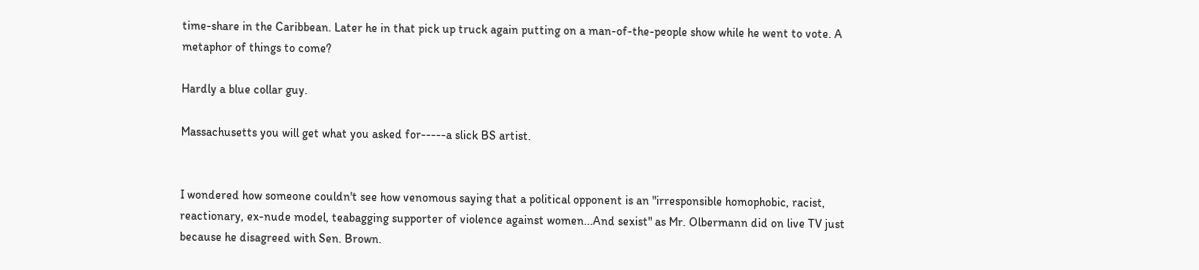time-share in the Caribbean. Later he in that pick up truck again putting on a man-of-the-people show while he went to vote. A metaphor of things to come?

Hardly a blue collar guy.

Massachusetts you will get what you asked for-----a slick BS artist.


I wondered how someone couldn't see how venomous saying that a political opponent is an "irresponsible homophobic, racist, reactionary, ex-nude model, teabagging supporter of violence against women...And sexist" as Mr. Olbermann did on live TV just because he disagreed with Sen. Brown.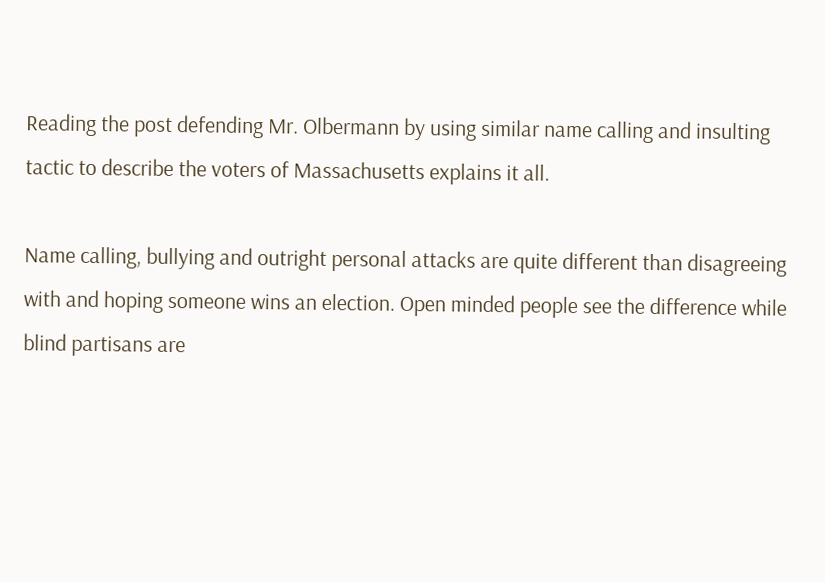Reading the post defending Mr. Olbermann by using similar name calling and insulting tactic to describe the voters of Massachusetts explains it all.

Name calling, bullying and outright personal attacks are quite different than disagreeing with and hoping someone wins an election. Open minded people see the difference while blind partisans are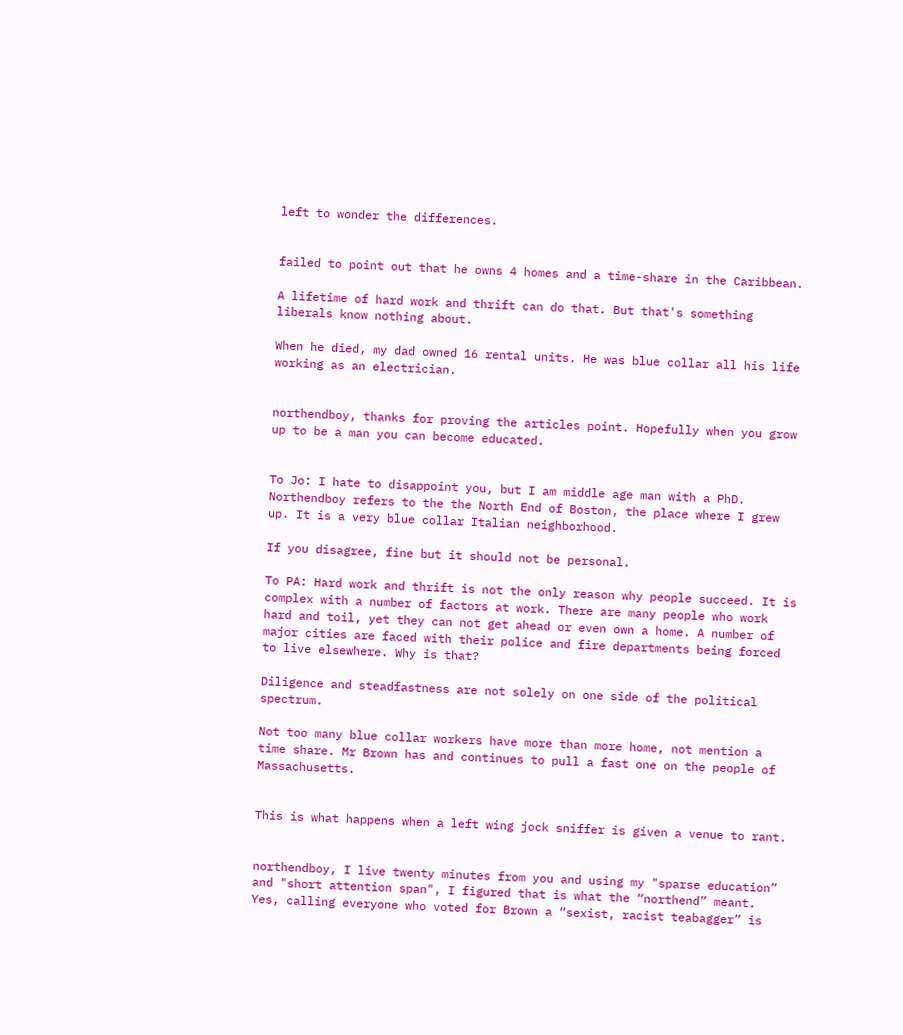left to wonder the differences.


failed to point out that he owns 4 homes and a time-share in the Caribbean.

A lifetime of hard work and thrift can do that. But that's something liberals know nothing about.

When he died, my dad owned 16 rental units. He was blue collar all his life working as an electrician.


northendboy, thanks for proving the articles point. Hopefully when you grow up to be a man you can become educated.


To Jo: I hate to disappoint you, but I am middle age man with a PhD. Northendboy refers to the the North End of Boston, the place where I grew up. It is a very blue collar Italian neighborhood.

If you disagree, fine but it should not be personal.

To PA: Hard work and thrift is not the only reason why people succeed. It is complex with a number of factors at work. There are many people who work hard and toil, yet they can not get ahead or even own a home. A number of major cities are faced with their police and fire departments being forced to live elsewhere. Why is that?

Diligence and steadfastness are not solely on one side of the political spectrum.

Not too many blue collar workers have more than more home, not mention a time share. Mr Brown has and continues to pull a fast one on the people of Massachusetts.


This is what happens when a left wing jock sniffer is given a venue to rant.


northendboy, I live twenty minutes from you and using my "sparse education” and "short attention span", I figured that is what the “northend” meant.
Yes, calling everyone who voted for Brown a “sexist, racist teabagger” is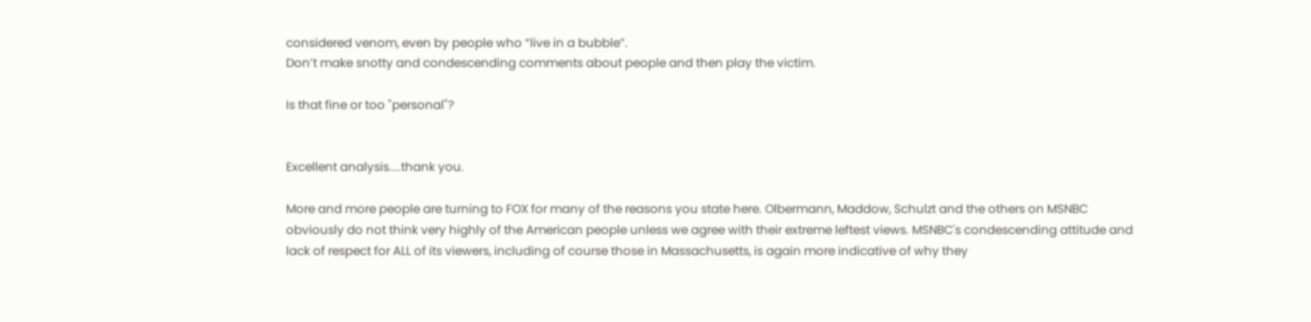considered venom, even by people who “live in a bubble”.
Don’t make snotty and condescending comments about people and then play the victim.

Is that fine or too "personal"?


Excellent analysis....thank you.

More and more people are turning to FOX for many of the reasons you state here. Olbermann, Maddow, Schulzt and the others on MSNBC obviously do not think very highly of the American people unless we agree with their extreme leftest views. MSNBC's condescending attitude and lack of respect for ALL of its viewers, including of course those in Massachusetts, is again more indicative of why they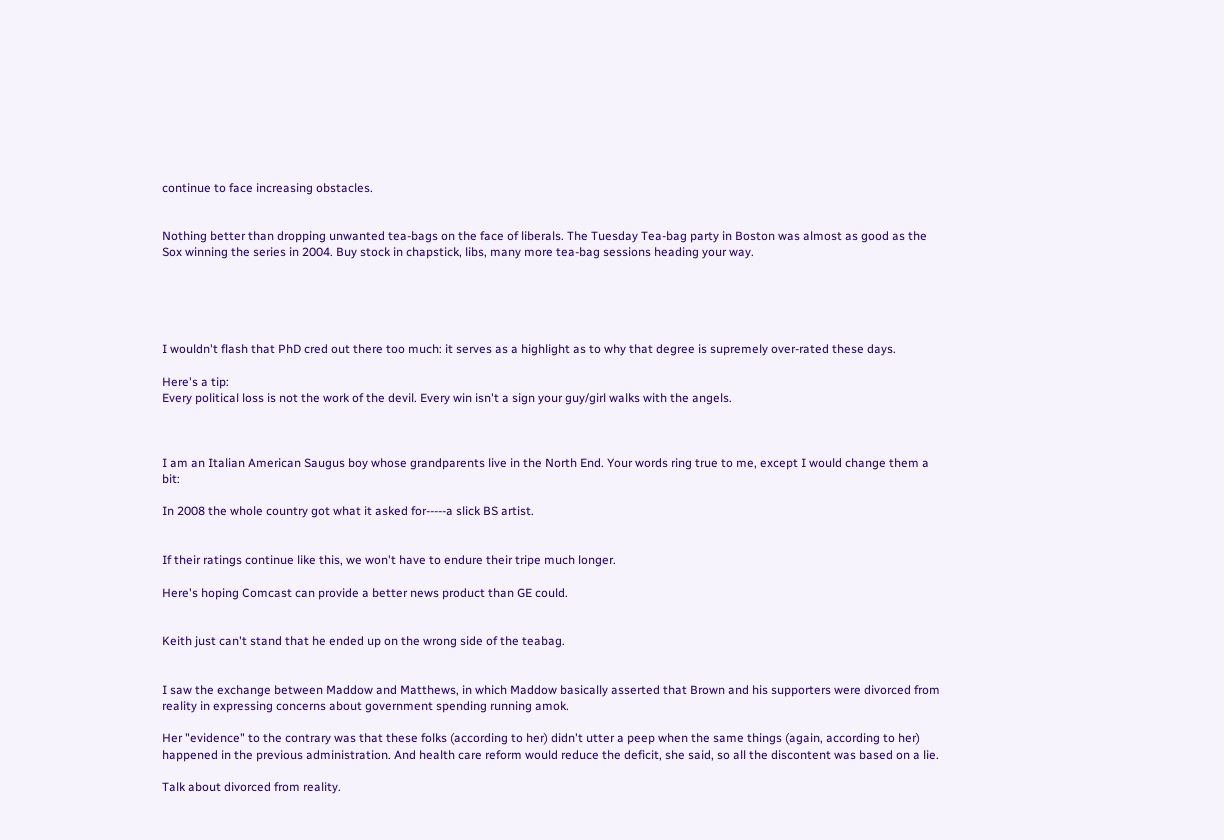continue to face increasing obstacles.


Nothing better than dropping unwanted tea-bags on the face of liberals. The Tuesday Tea-bag party in Boston was almost as good as the Sox winning the series in 2004. Buy stock in chapstick, libs, many more tea-bag sessions heading your way.





I wouldn't flash that PhD cred out there too much: it serves as a highlight as to why that degree is supremely over-rated these days.

Here's a tip:
Every political loss is not the work of the devil. Every win isn't a sign your guy/girl walks with the angels.



I am an Italian American Saugus boy whose grandparents live in the North End. Your words ring true to me, except I would change them a bit:

In 2008 the whole country got what it asked for-----a slick BS artist.


If their ratings continue like this, we won't have to endure their tripe much longer.

Here's hoping Comcast can provide a better news product than GE could.


Keith just can't stand that he ended up on the wrong side of the teabag.


I saw the exchange between Maddow and Matthews, in which Maddow basically asserted that Brown and his supporters were divorced from reality in expressing concerns about government spending running amok.

Her "evidence" to the contrary was that these folks (according to her) didn't utter a peep when the same things (again, according to her) happened in the previous administration. And health care reform would reduce the deficit, she said, so all the discontent was based on a lie.

Talk about divorced from reality.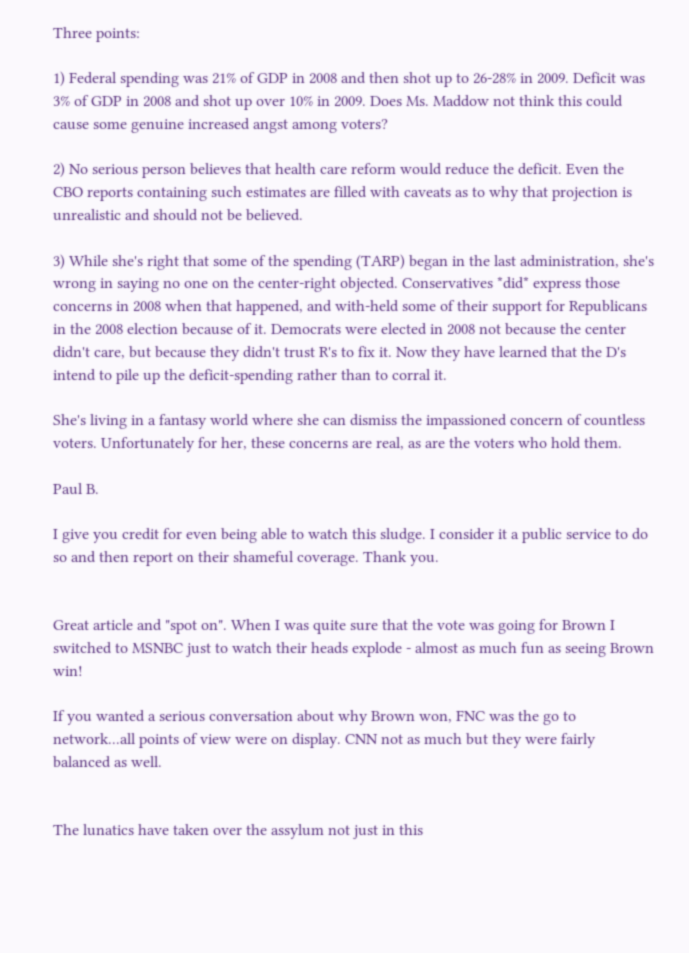Three points:

1) Federal spending was 21% of GDP in 2008 and then shot up to 26-28% in 2009. Deficit was 3% of GDP in 2008 and shot up over 10% in 2009. Does Ms. Maddow not think this could cause some genuine increased angst among voters?

2) No serious person believes that health care reform would reduce the deficit. Even the CBO reports containing such estimates are filled with caveats as to why that projection is unrealistic and should not be believed.

3) While she's right that some of the spending (TARP) began in the last administration, she's wrong in saying no one on the center-right objected. Conservatives *did* express those concerns in 2008 when that happened, and with-held some of their support for Republicans in the 2008 election because of it. Democrats were elected in 2008 not because the center didn't care, but because they didn't trust R's to fix it. Now they have learned that the D's intend to pile up the deficit-spending rather than to corral it.

She's living in a fantasy world where she can dismiss the impassioned concern of countless voters. Unfortunately for her, these concerns are real, as are the voters who hold them.

Paul B.

I give you credit for even being able to watch this sludge. I consider it a public service to do so and then report on their shameful coverage. Thank you.


Great article and "spot on". When I was quite sure that the vote was going for Brown I switched to MSNBC just to watch their heads explode - almost as much fun as seeing Brown win!

If you wanted a serious conversation about why Brown won, FNC was the go to network...all points of view were on display. CNN not as much but they were fairly balanced as well.


The lunatics have taken over the assylum not just in this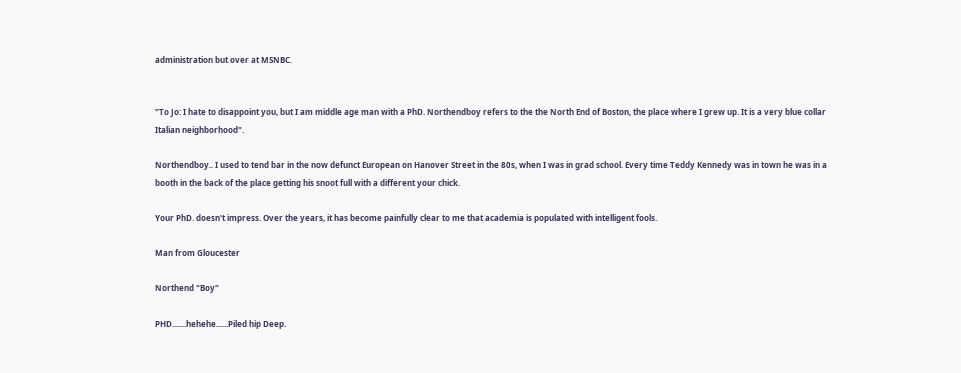administration but over at MSNBC.


"To Jo: I hate to disappoint you, but I am middle age man with a PhD. Northendboy refers to the the North End of Boston, the place where I grew up. It is a very blue collar Italian neighborhood".

Northendboy.. I used to tend bar in the now defunct European on Hanover Street in the 80s, when I was in grad school. Every time Teddy Kennedy was in town he was in a booth in the back of the place getting his snoot full with a different your chick.

Your PhD. doesn't impress. Over the years, it has become painfully clear to me that academia is populated with intelligent fools.

Man from Gloucester

Northend "Boy"

PHD.......hehehe......Piled hip Deep.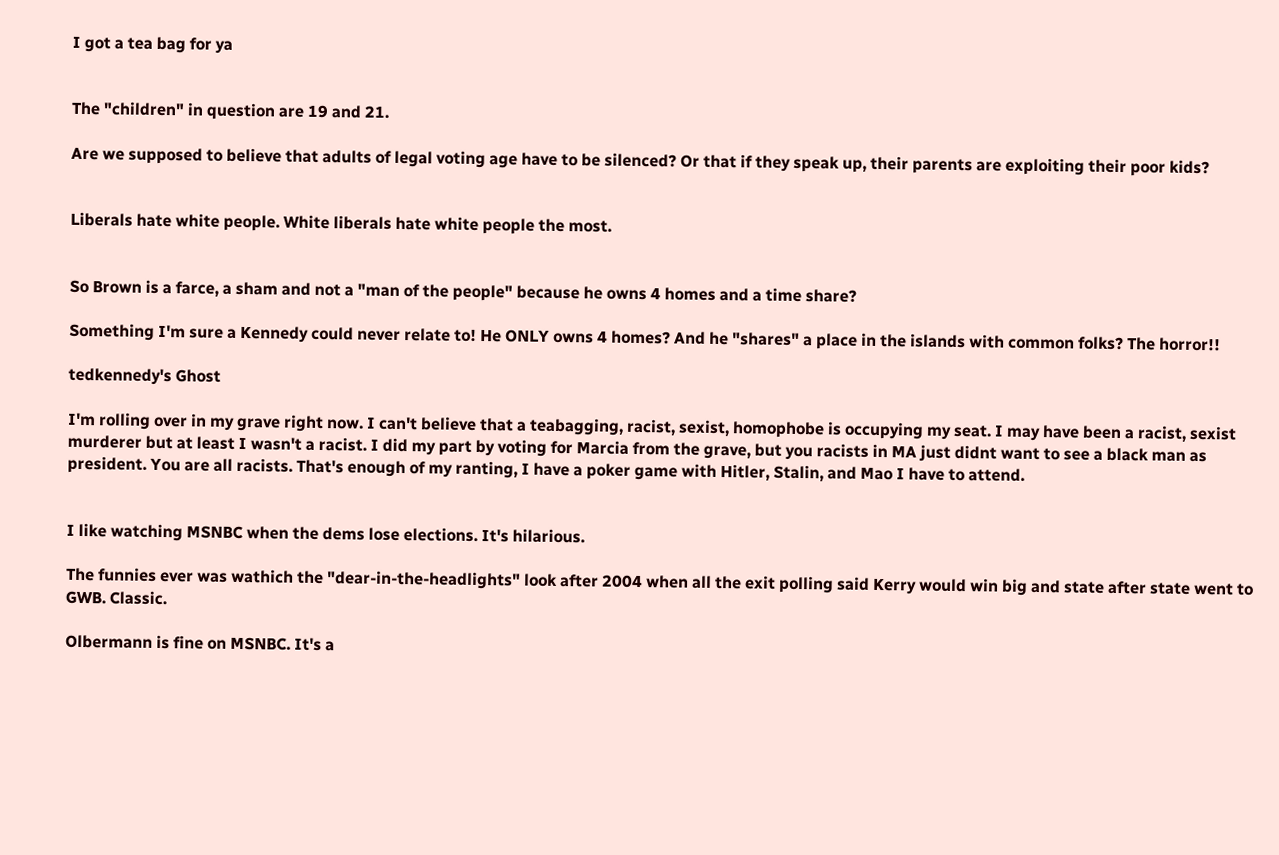I got a tea bag for ya


The "children" in question are 19 and 21.

Are we supposed to believe that adults of legal voting age have to be silenced? Or that if they speak up, their parents are exploiting their poor kids?


Liberals hate white people. White liberals hate white people the most.


So Brown is a farce, a sham and not a "man of the people" because he owns 4 homes and a time share?

Something I'm sure a Kennedy could never relate to! He ONLY owns 4 homes? And he "shares" a place in the islands with common folks? The horror!!

tedkennedy's Ghost

I'm rolling over in my grave right now. I can't believe that a teabagging, racist, sexist, homophobe is occupying my seat. I may have been a racist, sexist murderer but at least I wasn't a racist. I did my part by voting for Marcia from the grave, but you racists in MA just didnt want to see a black man as president. You are all racists. That's enough of my ranting, I have a poker game with Hitler, Stalin, and Mao I have to attend.


I like watching MSNBC when the dems lose elections. It's hilarious.

The funnies ever was wathich the "dear-in-the-headlights" look after 2004 when all the exit polling said Kerry would win big and state after state went to GWB. Classic.

Olbermann is fine on MSNBC. It's a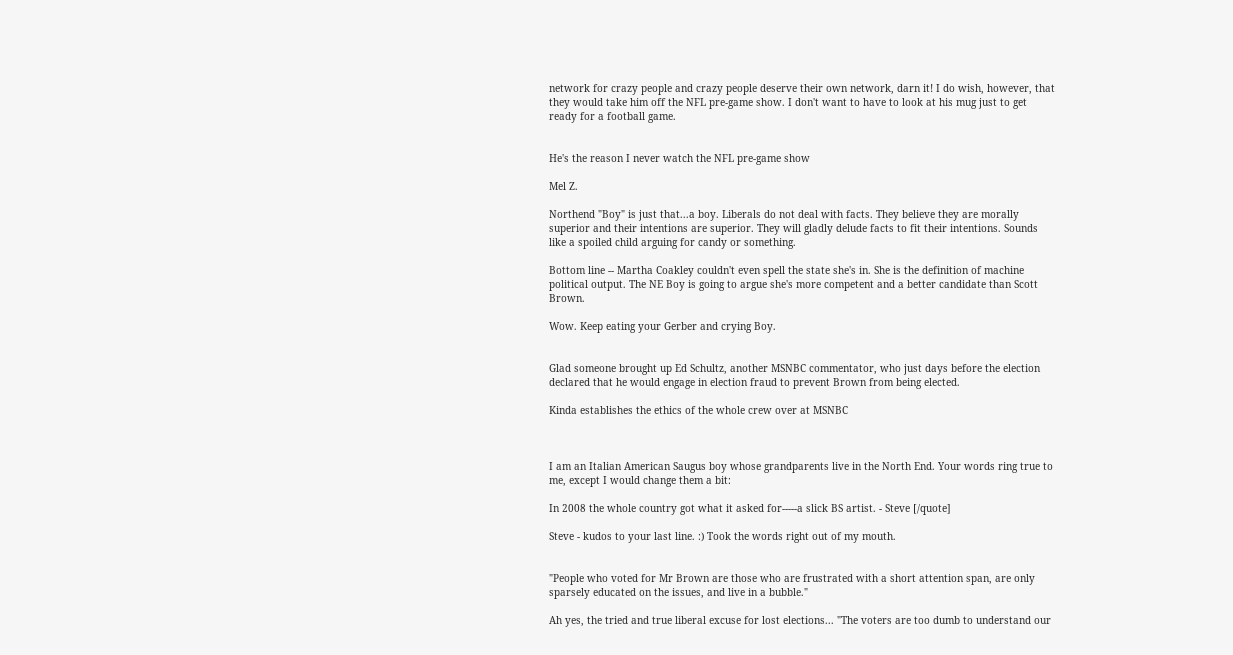network for crazy people and crazy people deserve their own network, darn it! I do wish, however, that they would take him off the NFL pre-game show. I don't want to have to look at his mug just to get ready for a football game.


He's the reason I never watch the NFL pre-game show

Mel Z.

Northend "Boy" is just that...a boy. Liberals do not deal with facts. They believe they are morally superior and their intentions are superior. They will gladly delude facts to fit their intentions. Sounds like a spoiled child arguing for candy or something.

Bottom line -- Martha Coakley couldn't even spell the state she's in. She is the definition of machine political output. The NE Boy is going to argue she's more competent and a better candidate than Scott Brown.

Wow. Keep eating your Gerber and crying Boy.


Glad someone brought up Ed Schultz, another MSNBC commentator, who just days before the election declared that he would engage in election fraud to prevent Brown from being elected.

Kinda establishes the ethics of the whole crew over at MSNBC



I am an Italian American Saugus boy whose grandparents live in the North End. Your words ring true to me, except I would change them a bit:

In 2008 the whole country got what it asked for-----a slick BS artist. - Steve [/quote]

Steve - kudos to your last line. :) Took the words right out of my mouth.


"People who voted for Mr Brown are those who are frustrated with a short attention span, are only sparsely educated on the issues, and live in a bubble."

Ah yes, the tried and true liberal excuse for lost elections... "The voters are too dumb to understand our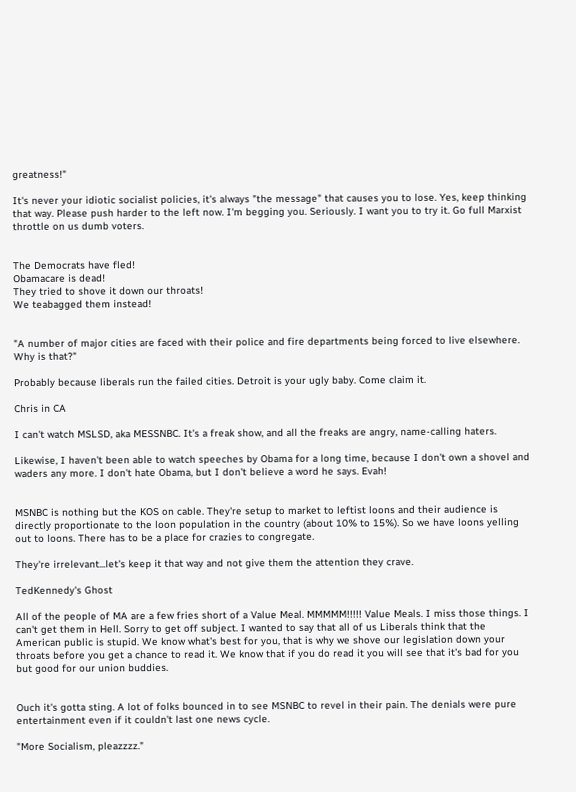greatness!"

It's never your idiotic socialist policies, it's always "the message" that causes you to lose. Yes, keep thinking that way. Please push harder to the left now. I'm begging you. Seriously. I want you to try it. Go full Marxist throttle on us dumb voters.


The Democrats have fled!
Obamacare is dead!
They tried to shove it down our throats!
We teabagged them instead!


"A number of major cities are faced with their police and fire departments being forced to live elsewhere. Why is that?"

Probably because liberals run the failed cities. Detroit is your ugly baby. Come claim it.

Chris in CA

I can't watch MSLSD, aka MESSNBC. It's a freak show, and all the freaks are angry, name-calling haters.

Likewise, I haven't been able to watch speeches by Obama for a long time, because I don't own a shovel and waders any more. I don't hate Obama, but I don't believe a word he says. Evah!


MSNBC is nothing but the KOS on cable. They're setup to market to leftist loons and their audience is directly proportionate to the loon population in the country (about 10% to 15%). So we have loons yelling out to loons. There has to be a place for crazies to congregate.

They're irrelevant...let's keep it that way and not give them the attention they crave.

TedKennedy's Ghost

All of the people of MA are a few fries short of a Value Meal. MMMMM!!!!! Value Meals. I miss those things. I can't get them in Hell. Sorry to get off subject. I wanted to say that all of us Liberals think that the American public is stupid. We know what's best for you, that is why we shove our legislation down your throats before you get a chance to read it. We know that if you do read it you will see that it's bad for you but good for our union buddies.


Ouch it's gotta sting. A lot of folks bounced in to see MSNBC to revel in their pain. The denials were pure entertainment even if it couldn't last one news cycle.

"More Socialism, pleazzzz."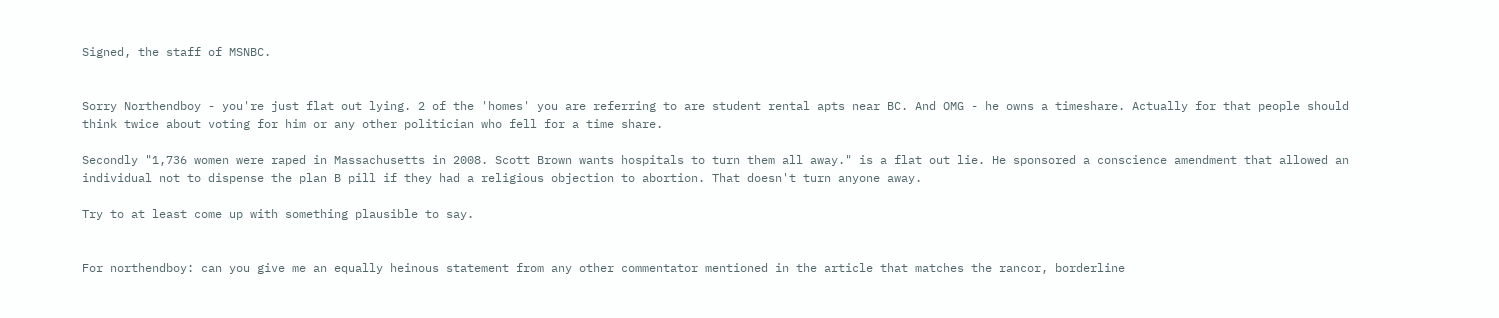Signed, the staff of MSNBC.


Sorry Northendboy - you're just flat out lying. 2 of the 'homes' you are referring to are student rental apts near BC. And OMG - he owns a timeshare. Actually for that people should think twice about voting for him or any other politician who fell for a time share.

Secondly "1,736 women were raped in Massachusetts in 2008. Scott Brown wants hospitals to turn them all away." is a flat out lie. He sponsored a conscience amendment that allowed an individual not to dispense the plan B pill if they had a religious objection to abortion. That doesn't turn anyone away.

Try to at least come up with something plausible to say.


For northendboy: can you give me an equally heinous statement from any other commentator mentioned in the article that matches the rancor, borderline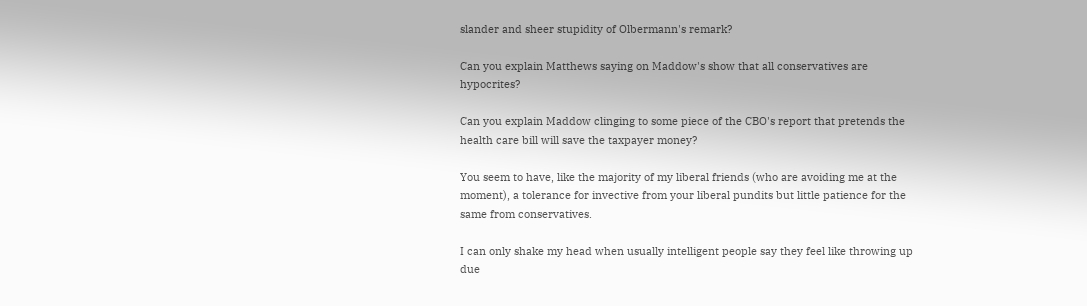slander and sheer stupidity of Olbermann's remark?

Can you explain Matthews saying on Maddow's show that all conservatives are hypocrites?

Can you explain Maddow clinging to some piece of the CBO's report that pretends the health care bill will save the taxpayer money?

You seem to have, like the majority of my liberal friends (who are avoiding me at the moment), a tolerance for invective from your liberal pundits but little patience for the same from conservatives.

I can only shake my head when usually intelligent people say they feel like throwing up due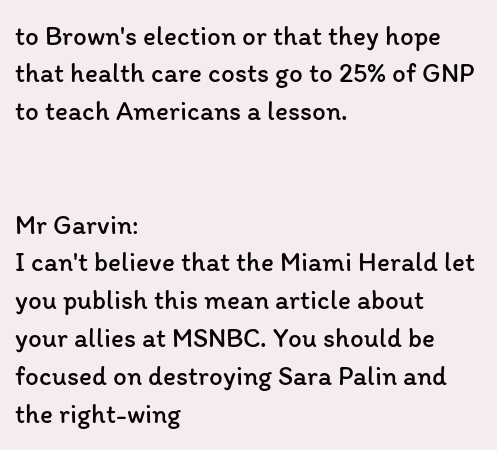to Brown's election or that they hope that health care costs go to 25% of GNP to teach Americans a lesson.


Mr Garvin:
I can't believe that the Miami Herald let you publish this mean article about your allies at MSNBC. You should be focused on destroying Sara Palin and the right-wing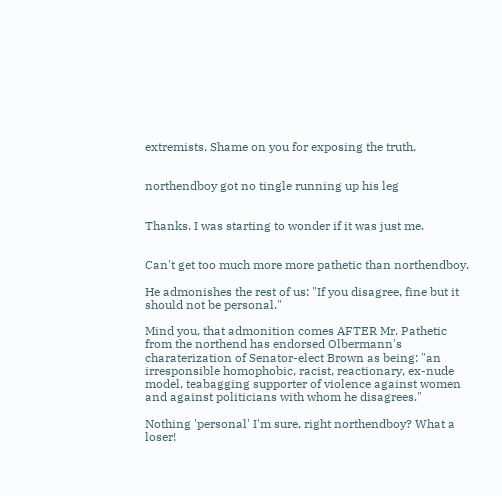extremists. Shame on you for exposing the truth.


northendboy got no tingle running up his leg


Thanks. I was starting to wonder if it was just me.


Can't get too much more more pathetic than northendboy.

He admonishes the rest of us: "If you disagree, fine but it should not be personal."

Mind you, that admonition comes AFTER Mr. Pathetic from the northend has endorsed Olbermann's charaterization of Senator-elect Brown as being: "an irresponsible homophobic, racist, reactionary, ex-nude model, teabagging supporter of violence against women and against politicians with whom he disagrees."

Nothing 'personal' I'm sure, right northendboy? What a loser!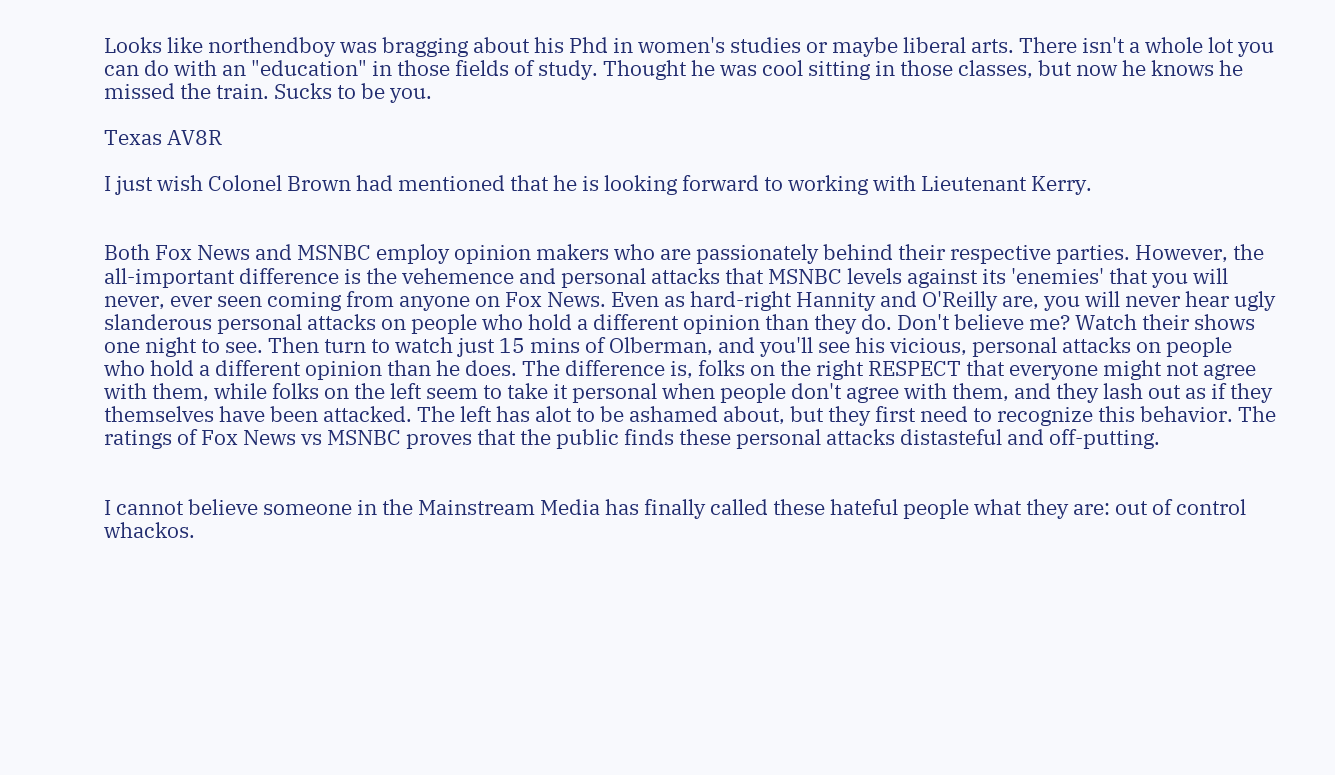Looks like northendboy was bragging about his Phd in women's studies or maybe liberal arts. There isn't a whole lot you can do with an "education" in those fields of study. Thought he was cool sitting in those classes, but now he knows he missed the train. Sucks to be you.

Texas AV8R

I just wish Colonel Brown had mentioned that he is looking forward to working with Lieutenant Kerry.


Both Fox News and MSNBC employ opinion makers who are passionately behind their respective parties. However, the all-important difference is the vehemence and personal attacks that MSNBC levels against its 'enemies' that you will never, ever seen coming from anyone on Fox News. Even as hard-right Hannity and O'Reilly are, you will never hear ugly slanderous personal attacks on people who hold a different opinion than they do. Don't believe me? Watch their shows one night to see. Then turn to watch just 15 mins of Olberman, and you'll see his vicious, personal attacks on people who hold a different opinion than he does. The difference is, folks on the right RESPECT that everyone might not agree with them, while folks on the left seem to take it personal when people don't agree with them, and they lash out as if they themselves have been attacked. The left has alot to be ashamed about, but they first need to recognize this behavior. The ratings of Fox News vs MSNBC proves that the public finds these personal attacks distasteful and off-putting.


I cannot believe someone in the Mainstream Media has finally called these hateful people what they are: out of control whackos.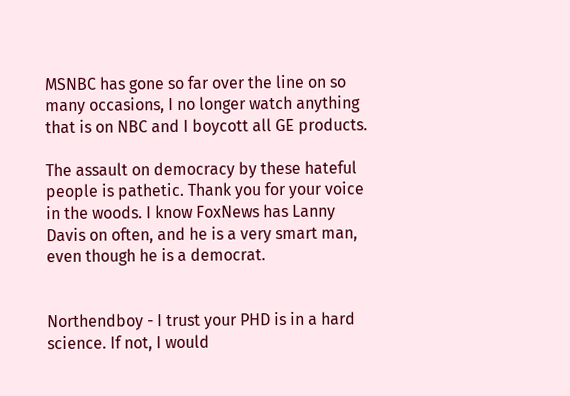MSNBC has gone so far over the line on so many occasions, I no longer watch anything that is on NBC and I boycott all GE products.

The assault on democracy by these hateful people is pathetic. Thank you for your voice in the woods. I know FoxNews has Lanny Davis on often, and he is a very smart man, even though he is a democrat.


Northendboy - I trust your PHD is in a hard science. If not, I would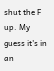shut the F up. My guess it's in an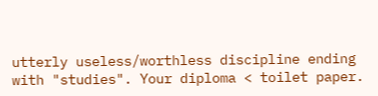utterly useless/worthless discipline ending with "studies". Your diploma < toilet paper.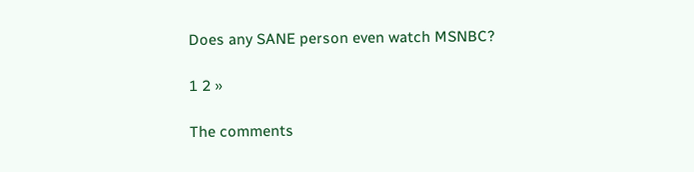Does any SANE person even watch MSNBC?

1 2 »

The comments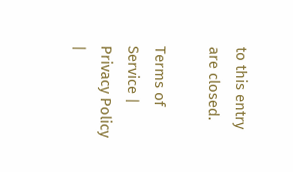to this entry are closed.

Terms of Service | Privacy Policy |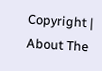Copyright | About The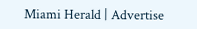Miami Herald | Advertise